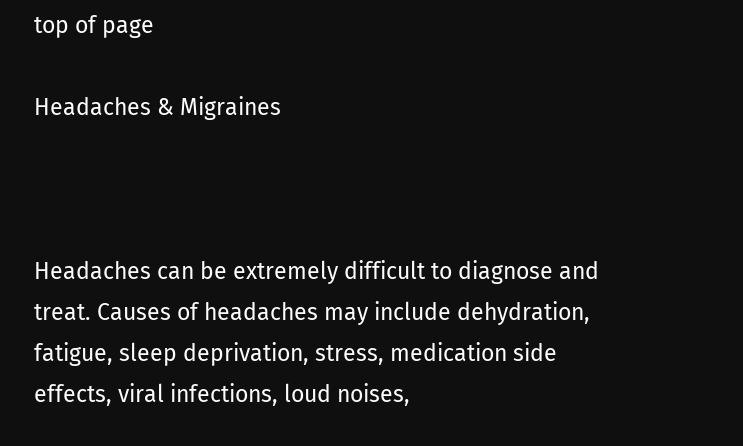top of page

Headaches & Migraines



Headaches can be extremely difficult to diagnose and treat. Causes of headaches may include dehydration, fatigue, sleep deprivation, stress, medication side effects, viral infections, loud noises,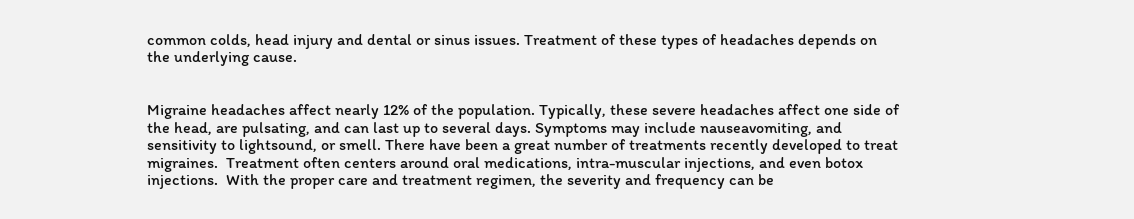common colds, head injury and dental or sinus issues. Treatment of these types of headaches depends on the underlying cause.


Migraine headaches affect nearly 12% of the population. Typically, these severe headaches affect one side of the head, are pulsating, and can last up to several days. Symptoms may include nauseavomiting, and sensitivity to lightsound, or smell. There have been a great number of treatments recently developed to treat migraines.  Treatment often centers around oral medications, intra-muscular injections, and even botox injections.  With the proper care and treatment regimen, the severity and frequency can be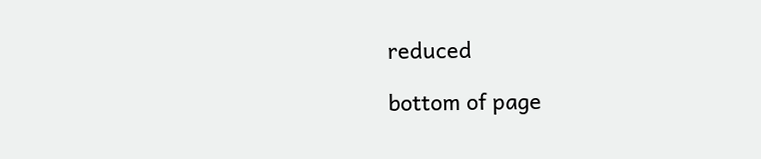reduced

bottom of page